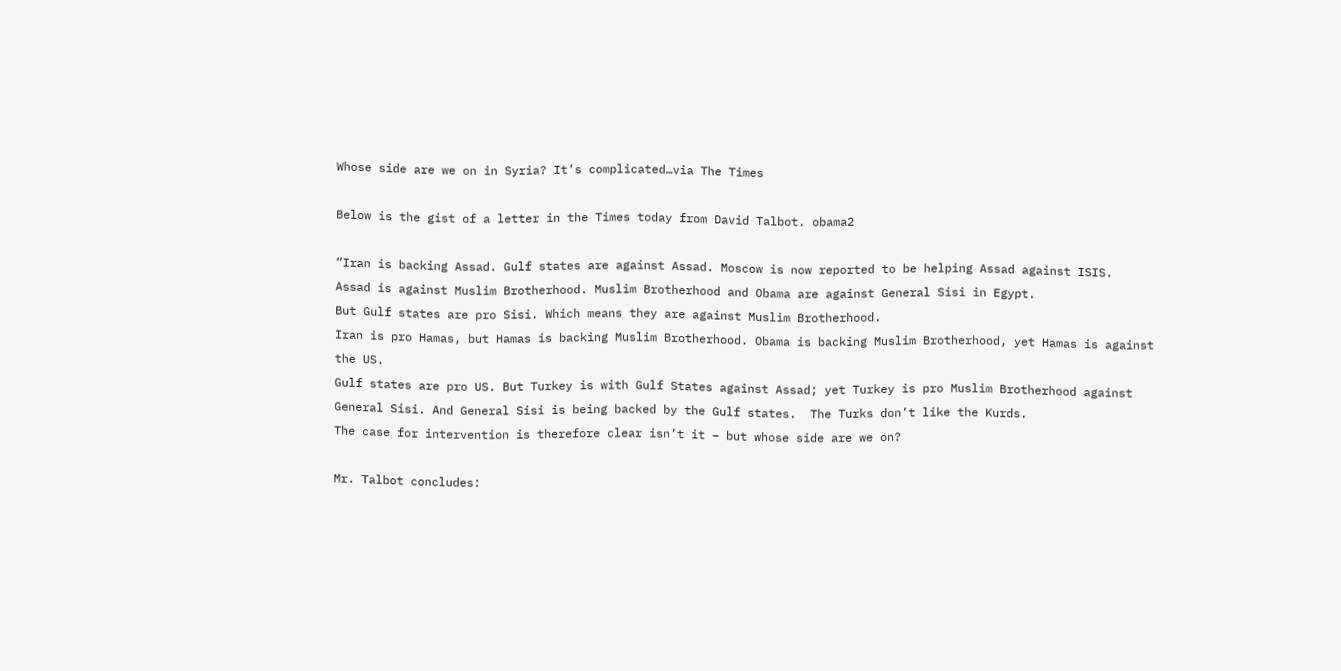Whose side are we on in Syria? It’s complicated…via The Times

Below is the gist of a letter in the Times today from David Talbot. obama2

“Iran is backing Assad. Gulf states are against Assad. Moscow is now reported to be helping Assad against ISIS.
Assad is against Muslim Brotherhood. Muslim Brotherhood and Obama are against General Sisi in Egypt.
But Gulf states are pro Sisi. Which means they are against Muslim Brotherhood.
Iran is pro Hamas, but Hamas is backing Muslim Brotherhood. Obama is backing Muslim Brotherhood, yet Hamas is against the US.
Gulf states are pro US. But Turkey is with Gulf States against Assad; yet Turkey is pro Muslim Brotherhood against General Sisi. And General Sisi is being backed by the Gulf states.  The Turks don’t like the Kurds.
The case for intervention is therefore clear isn’t it – but whose side are we on?

Mr. Talbot concludes: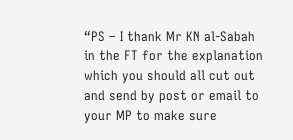“PS – I thank Mr KN al-Sabah in the FT for the explanation which you should all cut out and send by post or email to your MP to make sure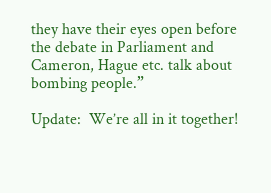they have their eyes open before the debate in Parliament and Cameron, Hague etc. talk about bombing people.”

Update:  We’re all in it together!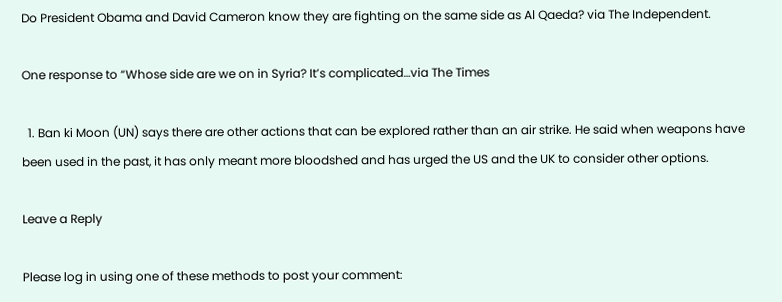Do President Obama and David Cameron know they are fighting on the same side as Al Qaeda? via The Independent.

One response to “Whose side are we on in Syria? It’s complicated…via The Times

  1. Ban ki Moon (UN) says there are other actions that can be explored rather than an air strike. He said when weapons have been used in the past, it has only meant more bloodshed and has urged the US and the UK to consider other options.

Leave a Reply

Please log in using one of these methods to post your comment: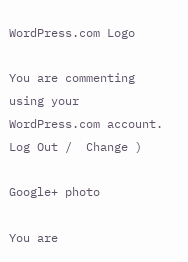WordPress.com Logo

You are commenting using your WordPress.com account. Log Out /  Change )

Google+ photo

You are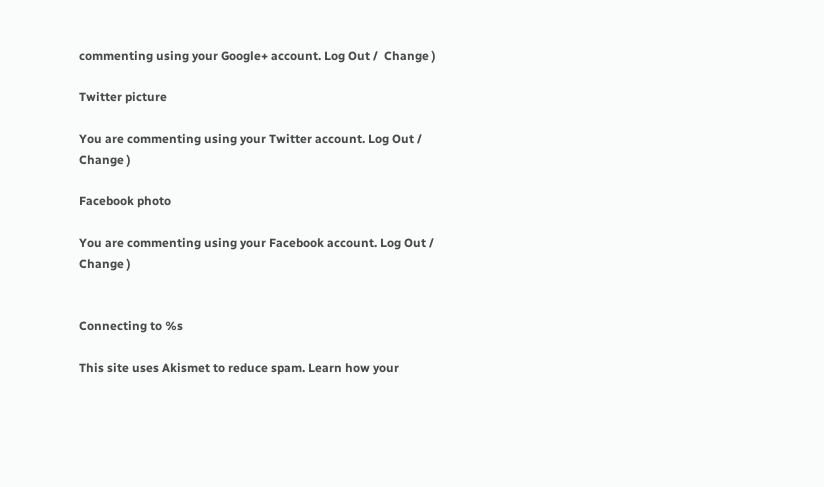commenting using your Google+ account. Log Out /  Change )

Twitter picture

You are commenting using your Twitter account. Log Out /  Change )

Facebook photo

You are commenting using your Facebook account. Log Out /  Change )


Connecting to %s

This site uses Akismet to reduce spam. Learn how your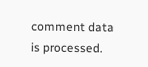comment data is processed.